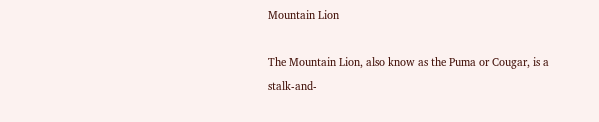Mountain Lion

The Mountain Lion, also know as the Puma or Cougar, is a stalk-and-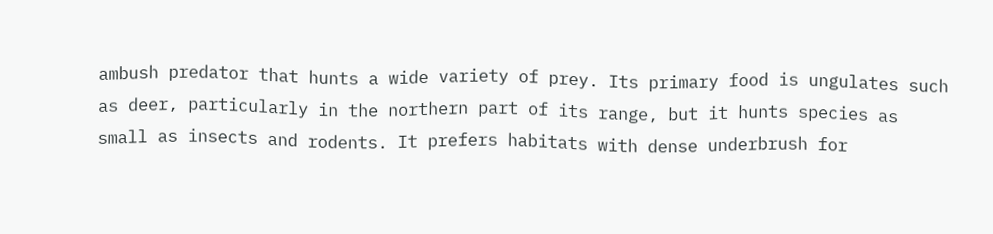ambush predator that hunts a wide variety of prey. Its primary food is ungulates such as deer, particularly in the northern part of its range, but it hunts species as small as insects and rodents. It prefers habitats with dense underbrush for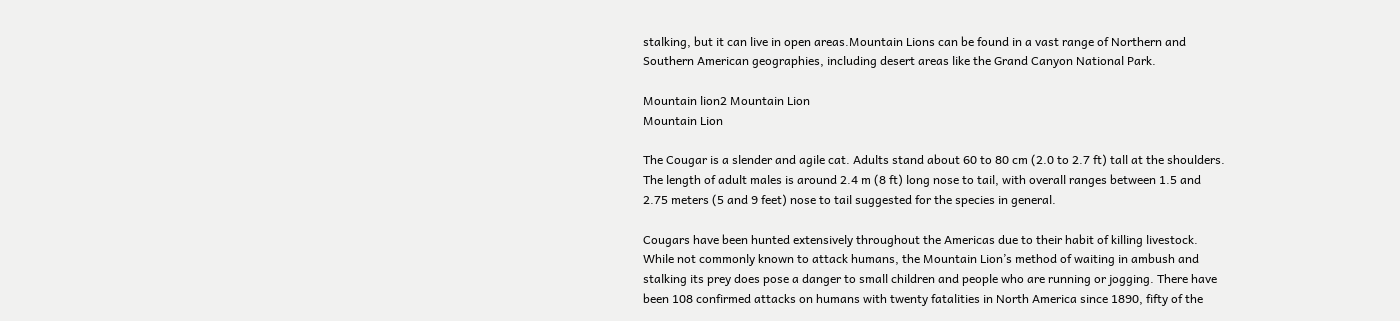stalking, but it can live in open areas.Mountain Lions can be found in a vast range of Northern and Southern American geographies, including desert areas like the Grand Canyon National Park.

Mountain lion2 Mountain Lion
Mountain Lion

The Cougar is a slender and agile cat. Adults stand about 60 to 80 cm (2.0 to 2.7 ft) tall at the shoulders. The length of adult males is around 2.4 m (8 ft) long nose to tail, with overall ranges between 1.5 and 2.75 meters (5 and 9 feet) nose to tail suggested for the species in general.

Cougars have been hunted extensively throughout the Americas due to their habit of killing livestock. While not commonly known to attack humans, the Mountain Lion’s method of waiting in ambush and stalking its prey does pose a danger to small children and people who are running or jogging. There have been 108 confirmed attacks on humans with twenty fatalities in North America since 1890, fifty of the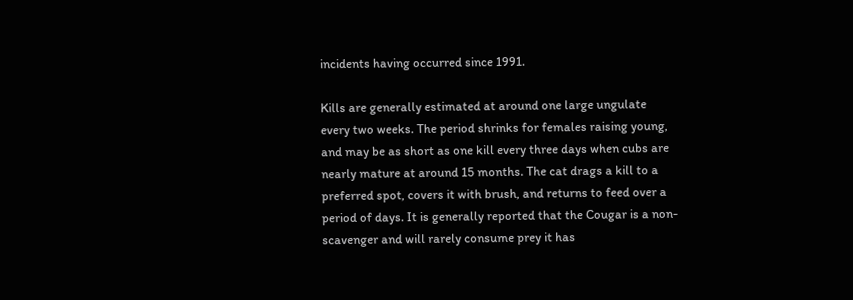incidents having occurred since 1991.

Kills are generally estimated at around one large ungulate every two weeks. The period shrinks for females raising young, and may be as short as one kill every three days when cubs are nearly mature at around 15 months. The cat drags a kill to a preferred spot, covers it with brush, and returns to feed over a period of days. It is generally reported that the Cougar is a non-scavenger and will rarely consume prey it has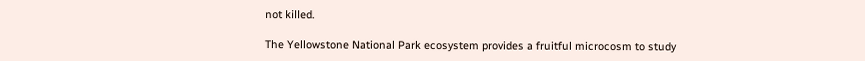not killed.

The Yellowstone National Park ecosystem provides a fruitful microcosm to study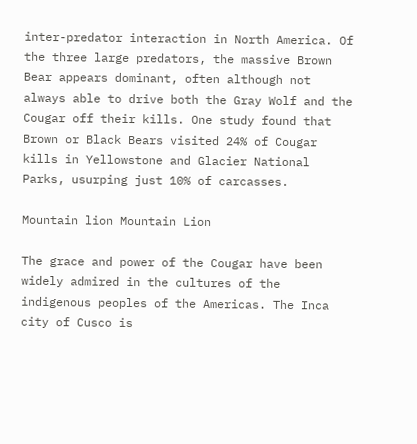inter-predator interaction in North America. Of the three large predators, the massive Brown Bear appears dominant, often although not always able to drive both the Gray Wolf and the Cougar off their kills. One study found that Brown or Black Bears visited 24% of Cougar kills in Yellowstone and Glacier National Parks, usurping just 10% of carcasses.

Mountain lion Mountain Lion

The grace and power of the Cougar have been widely admired in the cultures of the indigenous peoples of the Americas. The Inca city of Cusco is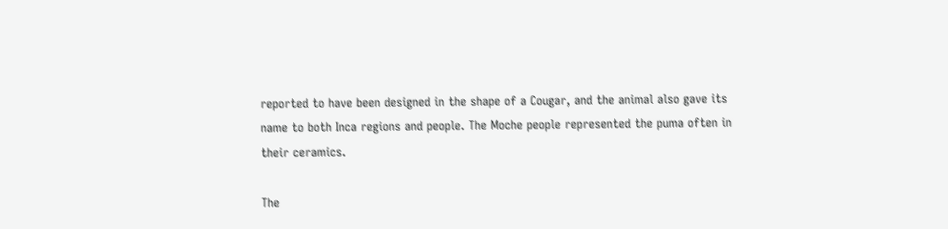reported to have been designed in the shape of a Cougar, and the animal also gave its name to both Inca regions and people. The Moche people represented the puma often in their ceramics.

The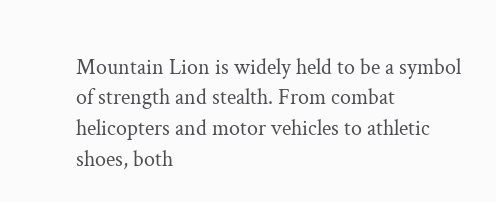Mountain Lion is widely held to be a symbol of strength and stealth. From combat helicopters and motor vehicles to athletic shoes, both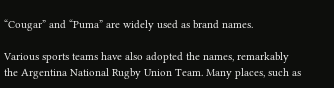“Cougar” and “Puma” are widely used as brand names.

Various sports teams have also adopted the names, remarkably the Argentina National Rugby Union Team. Many places, such as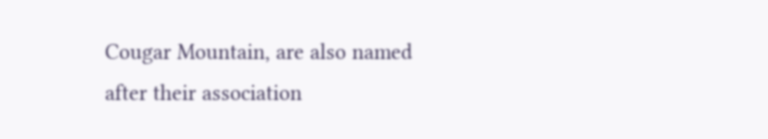Cougar Mountain, are also named after their association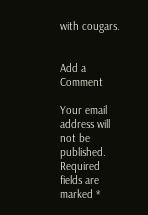with cougars.


Add a Comment

Your email address will not be published. Required fields are marked *